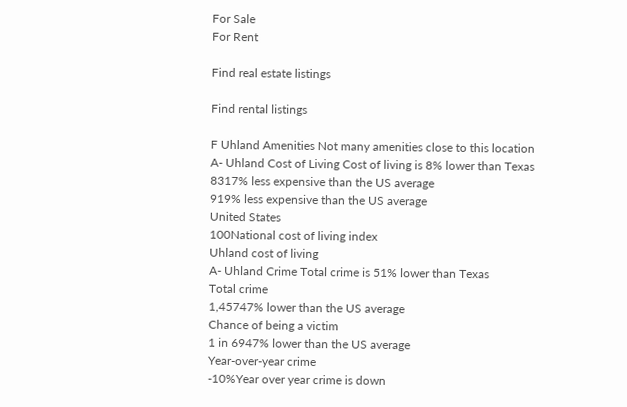For Sale
For Rent

Find real estate listings

Find rental listings

F Uhland Amenities Not many amenities close to this location
A- Uhland Cost of Living Cost of living is 8% lower than Texas
8317% less expensive than the US average
919% less expensive than the US average
United States
100National cost of living index
Uhland cost of living
A- Uhland Crime Total crime is 51% lower than Texas
Total crime
1,45747% lower than the US average
Chance of being a victim
1 in 6947% lower than the US average
Year-over-year crime
-10%Year over year crime is down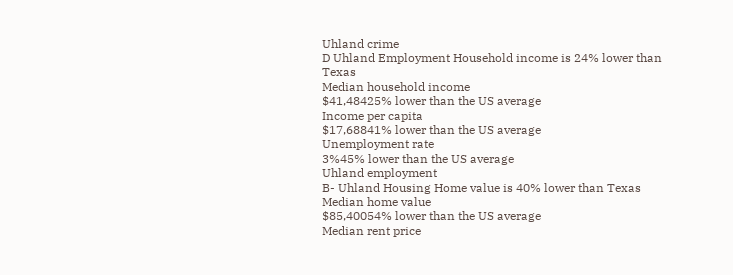Uhland crime
D Uhland Employment Household income is 24% lower than Texas
Median household income
$41,48425% lower than the US average
Income per capita
$17,68841% lower than the US average
Unemployment rate
3%45% lower than the US average
Uhland employment
B- Uhland Housing Home value is 40% lower than Texas
Median home value
$85,40054% lower than the US average
Median rent price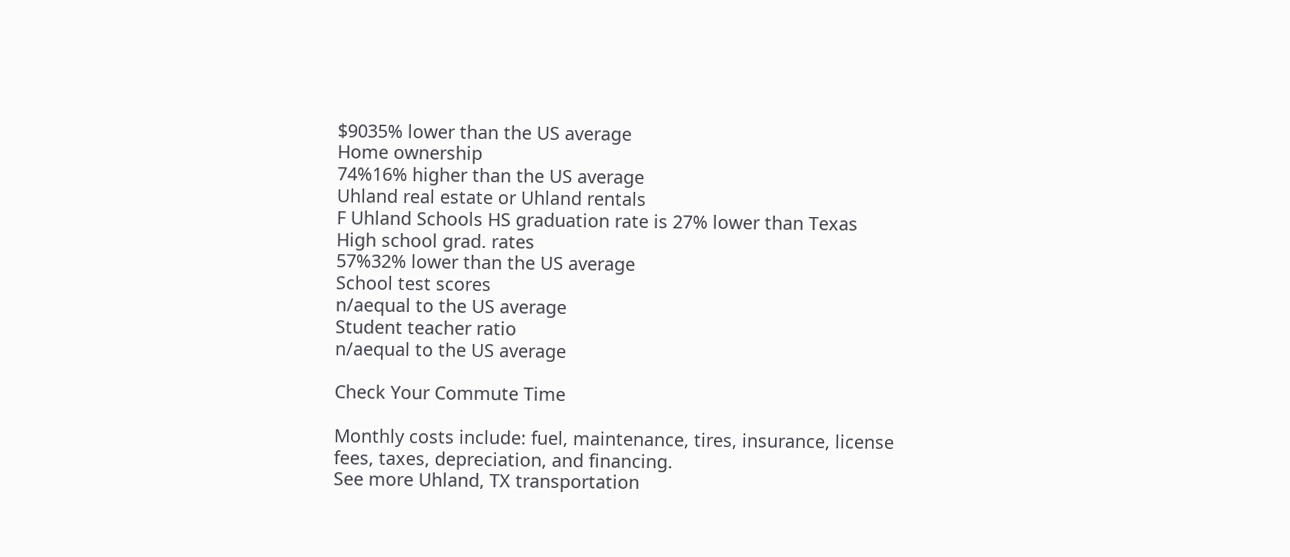$9035% lower than the US average
Home ownership
74%16% higher than the US average
Uhland real estate or Uhland rentals
F Uhland Schools HS graduation rate is 27% lower than Texas
High school grad. rates
57%32% lower than the US average
School test scores
n/aequal to the US average
Student teacher ratio
n/aequal to the US average

Check Your Commute Time

Monthly costs include: fuel, maintenance, tires, insurance, license fees, taxes, depreciation, and financing.
See more Uhland, TX transportation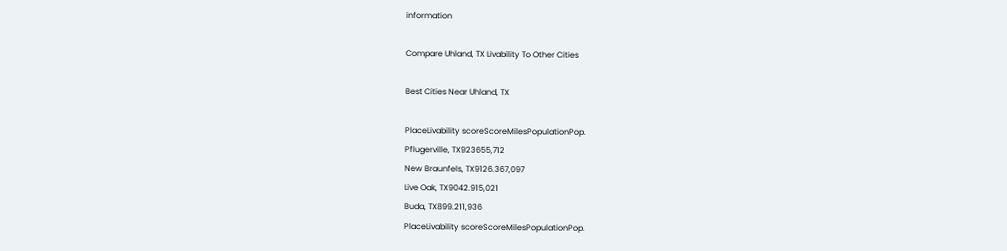information

Compare Uhland, TX Livability To Other Cities

Best Cities Near Uhland, TX

PlaceLivability scoreScoreMilesPopulationPop.
Pflugerville, TX923655,712
New Braunfels, TX9126.367,097
Live Oak, TX9042.915,021
Buda, TX899.211,936
PlaceLivability scoreScoreMilesPopulationPop.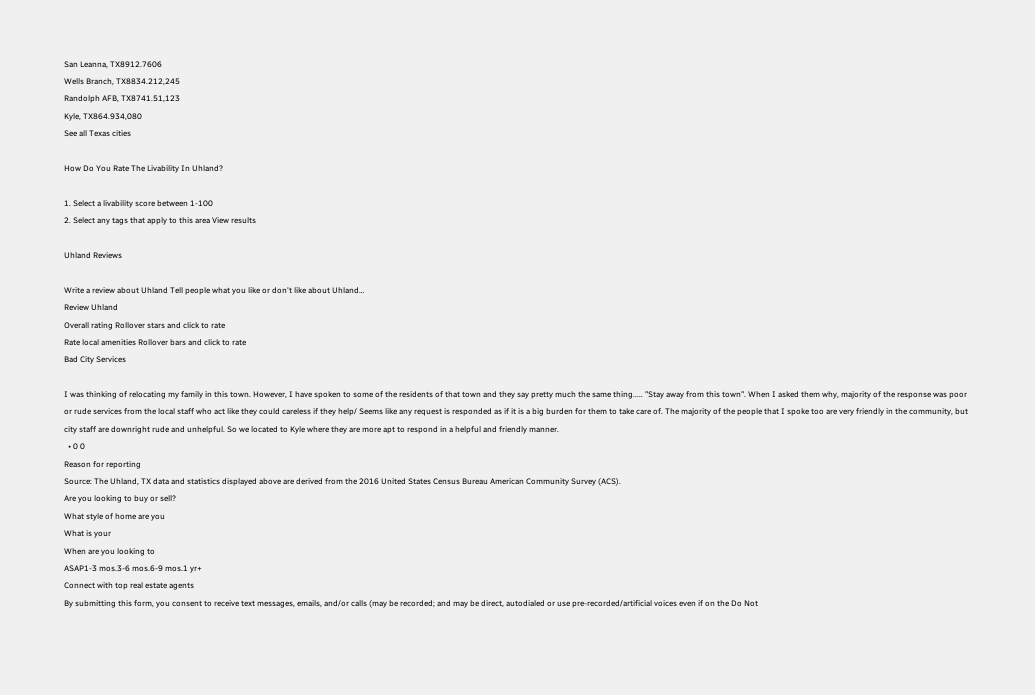San Leanna, TX8912.7606
Wells Branch, TX8834.212,245
Randolph AFB, TX8741.51,123
Kyle, TX864.934,080
See all Texas cities

How Do You Rate The Livability In Uhland?

1. Select a livability score between 1-100
2. Select any tags that apply to this area View results

Uhland Reviews

Write a review about Uhland Tell people what you like or don't like about Uhland…
Review Uhland
Overall rating Rollover stars and click to rate
Rate local amenities Rollover bars and click to rate
Bad City Services

I was thinking of relocating my family in this town. However, I have spoken to some of the residents of that town and they say pretty much the same thing..... "Stay away from this town". When I asked them why, majority of the response was poor or rude services from the local staff who act like they could careless if they help/ Seems like any request is responded as if it is a big burden for them to take care of. The majority of the people that I spoke too are very friendly in the community, but city staff are downright rude and unhelpful. So we located to Kyle where they are more apt to respond in a helpful and friendly manner.
  • 0 0
Reason for reporting
Source: The Uhland, TX data and statistics displayed above are derived from the 2016 United States Census Bureau American Community Survey (ACS).
Are you looking to buy or sell?
What style of home are you
What is your
When are you looking to
ASAP1-3 mos.3-6 mos.6-9 mos.1 yr+
Connect with top real estate agents
By submitting this form, you consent to receive text messages, emails, and/or calls (may be recorded; and may be direct, autodialed or use pre-recorded/artificial voices even if on the Do Not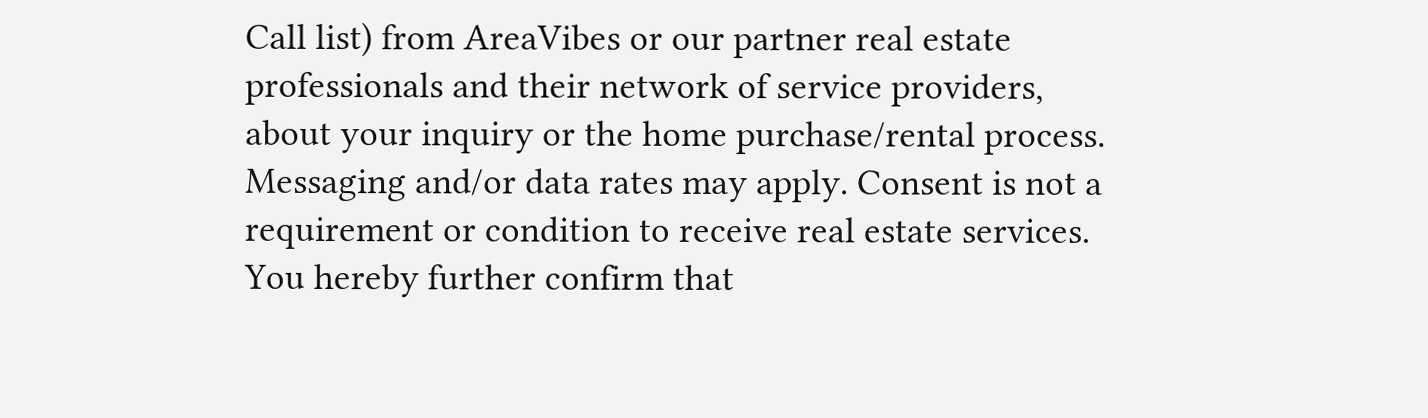Call list) from AreaVibes or our partner real estate professionals and their network of service providers, about your inquiry or the home purchase/rental process. Messaging and/or data rates may apply. Consent is not a requirement or condition to receive real estate services. You hereby further confirm that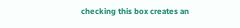checking this box creates an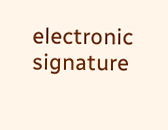electronic signature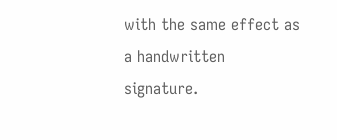with the same effect as a handwritten signature.